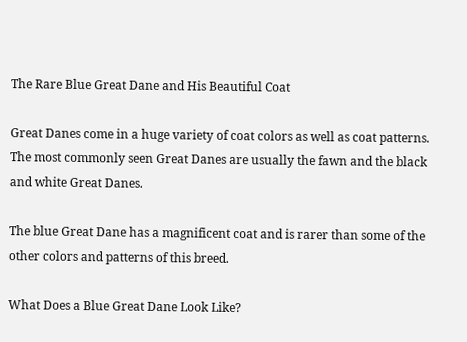The Rare Blue Great Dane and His Beautiful Coat

Great Danes come in a huge variety of coat colors as well as coat patterns. The most commonly seen Great Danes are usually the fawn and the black and white Great Danes.

The blue Great Dane has a magnificent coat and is rarer than some of the other colors and patterns of this breed.

What Does a Blue Great Dane Look Like?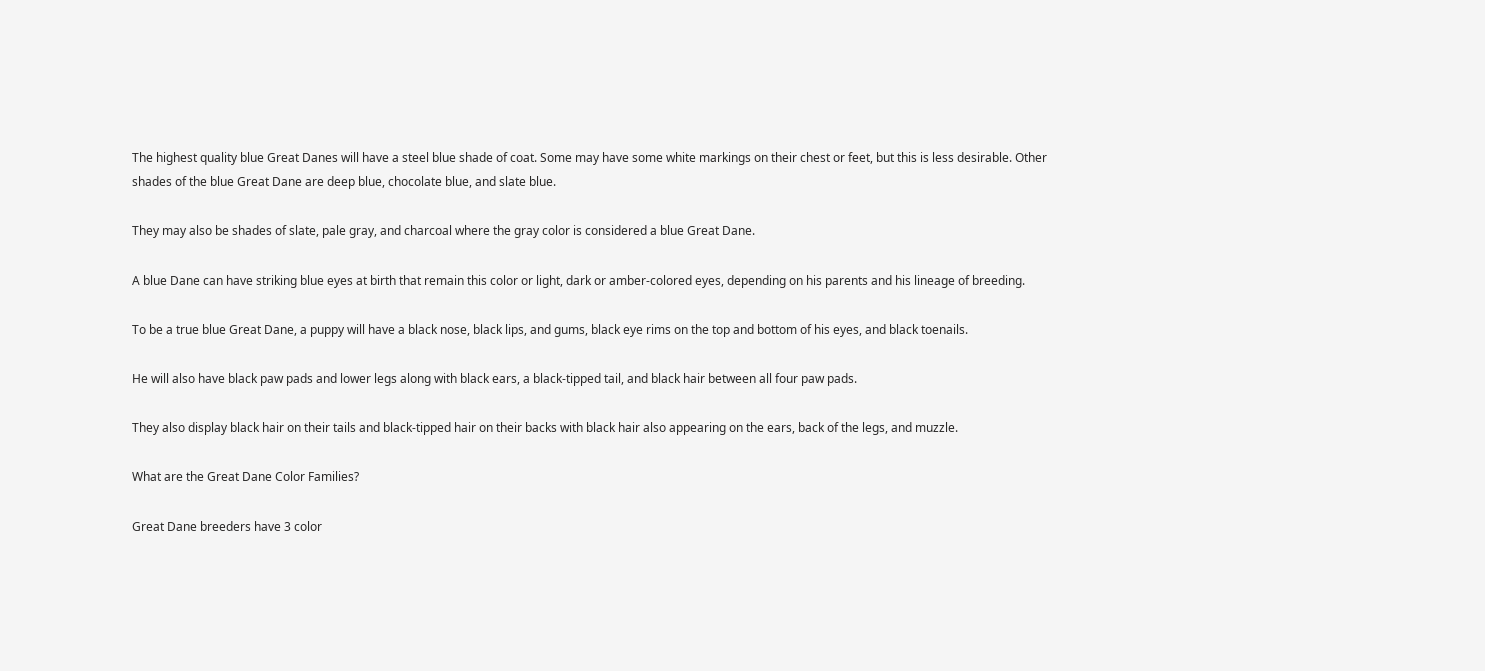The highest quality blue Great Danes will have a steel blue shade of coat. Some may have some white markings on their chest or feet, but this is less desirable. Other shades of the blue Great Dane are deep blue, chocolate blue, and slate blue.

They may also be shades of slate, pale gray, and charcoal where the gray color is considered a blue Great Dane.

A blue Dane can have striking blue eyes at birth that remain this color or light, dark or amber-colored eyes, depending on his parents and his lineage of breeding.

To be a true blue Great Dane, a puppy will have a black nose, black lips, and gums, black eye rims on the top and bottom of his eyes, and black toenails.

He will also have black paw pads and lower legs along with black ears, a black-tipped tail, and black hair between all four paw pads.

They also display black hair on their tails and black-tipped hair on their backs with black hair also appearing on the ears, back of the legs, and muzzle.

What are the Great Dane Color Families?

Great Dane breeders have 3 color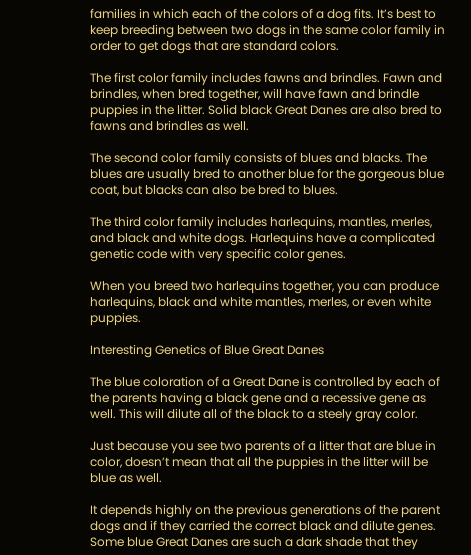families in which each of the colors of a dog fits. It’s best to keep breeding between two dogs in the same color family in order to get dogs that are standard colors.

The first color family includes fawns and brindles. Fawn and brindles, when bred together, will have fawn and brindle puppies in the litter. Solid black Great Danes are also bred to fawns and brindles as well.

The second color family consists of blues and blacks. The blues are usually bred to another blue for the gorgeous blue coat, but blacks can also be bred to blues.

The third color family includes harlequins, mantles, merles, and black and white dogs. Harlequins have a complicated genetic code with very specific color genes.

When you breed two harlequins together, you can produce harlequins, black and white mantles, merles, or even white puppies.

Interesting Genetics of Blue Great Danes

The blue coloration of a Great Dane is controlled by each of the parents having a black gene and a recessive gene as well. This will dilute all of the black to a steely gray color.

Just because you see two parents of a litter that are blue in color, doesn’t mean that all the puppies in the litter will be blue as well.

It depends highly on the previous generations of the parent dogs and if they carried the correct black and dilute genes. Some blue Great Danes are such a dark shade that they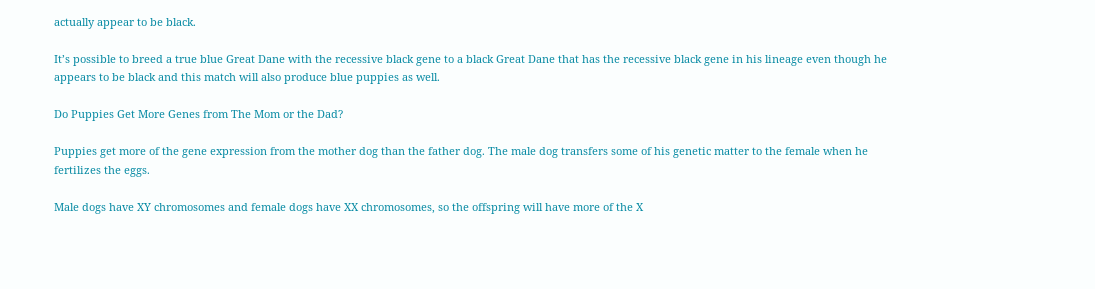actually appear to be black.

It’s possible to breed a true blue Great Dane with the recessive black gene to a black Great Dane that has the recessive black gene in his lineage even though he appears to be black and this match will also produce blue puppies as well.

Do Puppies Get More Genes from The Mom or the Dad?

Puppies get more of the gene expression from the mother dog than the father dog. The male dog transfers some of his genetic matter to the female when he fertilizes the eggs.

Male dogs have XY chromosomes and female dogs have XX chromosomes, so the offspring will have more of the X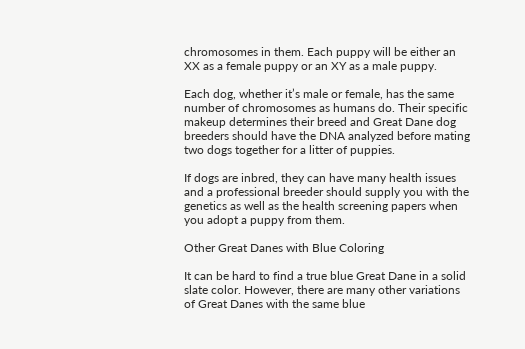chromosomes in them. Each puppy will be either an XX as a female puppy or an XY as a male puppy.

Each dog, whether it’s male or female, has the same number of chromosomes as humans do. Their specific makeup determines their breed and Great Dane dog breeders should have the DNA analyzed before mating two dogs together for a litter of puppies.

If dogs are inbred, they can have many health issues and a professional breeder should supply you with the genetics as well as the health screening papers when you adopt a puppy from them.

Other Great Danes with Blue Coloring

It can be hard to find a true blue Great Dane in a solid slate color. However, there are many other variations of Great Danes with the same blue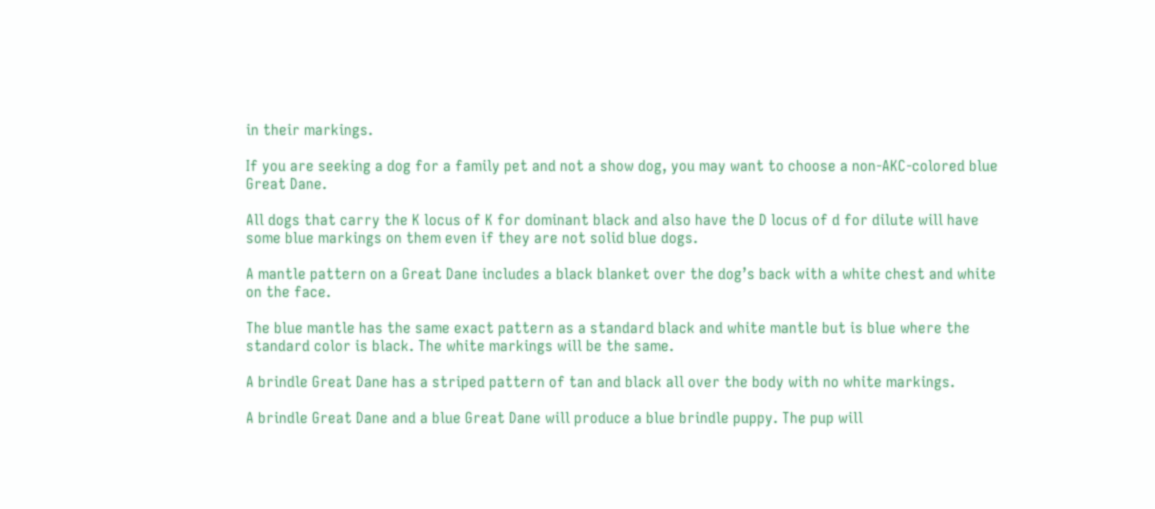in their markings.

If you are seeking a dog for a family pet and not a show dog, you may want to choose a non-AKC-colored blue Great Dane.

All dogs that carry the K locus of K for dominant black and also have the D locus of d for dilute will have some blue markings on them even if they are not solid blue dogs.

A mantle pattern on a Great Dane includes a black blanket over the dog’s back with a white chest and white on the face.

The blue mantle has the same exact pattern as a standard black and white mantle but is blue where the standard color is black. The white markings will be the same.

A brindle Great Dane has a striped pattern of tan and black all over the body with no white markings.

A brindle Great Dane and a blue Great Dane will produce a blue brindle puppy. The pup will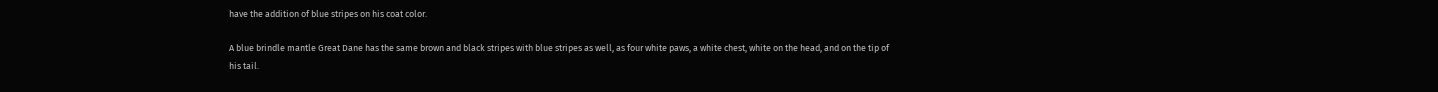have the addition of blue stripes on his coat color.

A blue brindle mantle Great Dane has the same brown and black stripes with blue stripes as well, as four white paws, a white chest, white on the head, and on the tip of his tail.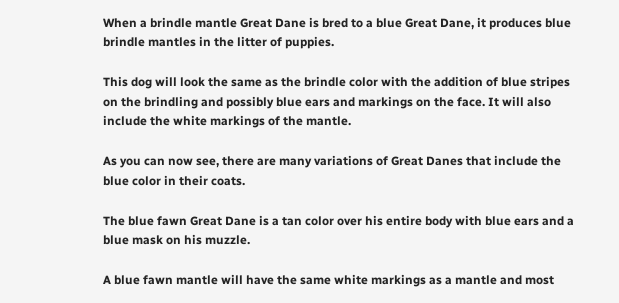When a brindle mantle Great Dane is bred to a blue Great Dane, it produces blue brindle mantles in the litter of puppies.

This dog will look the same as the brindle color with the addition of blue stripes on the brindling and possibly blue ears and markings on the face. It will also include the white markings of the mantle.

As you can now see, there are many variations of Great Danes that include the blue color in their coats.

The blue fawn Great Dane is a tan color over his entire body with blue ears and a blue mask on his muzzle.

A blue fawn mantle will have the same white markings as a mantle and most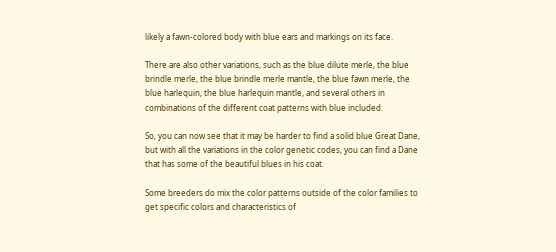likely a fawn-colored body with blue ears and markings on its face.

There are also other variations, such as the blue dilute merle, the blue brindle merle, the blue brindle merle mantle, the blue fawn merle, the blue harlequin, the blue harlequin mantle, and several others in combinations of the different coat patterns with blue included.

So, you can now see that it may be harder to find a solid blue Great Dane, but with all the variations in the color genetic codes, you can find a Dane that has some of the beautiful blues in his coat.

Some breeders do mix the color patterns outside of the color families to get specific colors and characteristics of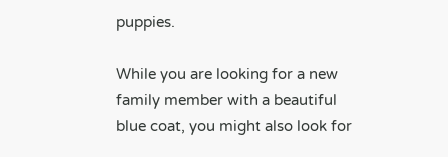puppies.

While you are looking for a new family member with a beautiful blue coat, you might also look for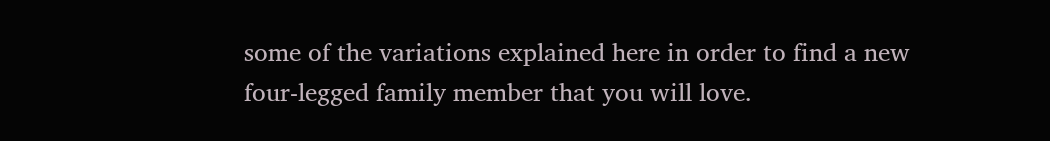some of the variations explained here in order to find a new four-legged family member that you will love.